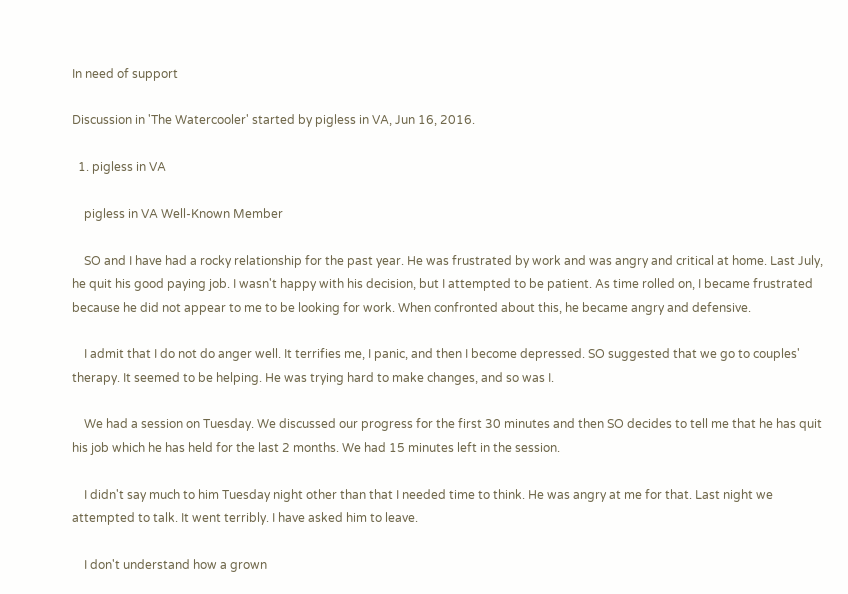In need of support

Discussion in 'The Watercooler' started by pigless in VA, Jun 16, 2016.

  1. pigless in VA

    pigless in VA Well-Known Member

    SO and I have had a rocky relationship for the past year. He was frustrated by work and was angry and critical at home. Last July, he quit his good paying job. I wasn't happy with his decision, but I attempted to be patient. As time rolled on, I became frustrated because he did not appear to me to be looking for work. When confronted about this, he became angry and defensive.

    I admit that I do not do anger well. It terrifies me, I panic, and then I become depressed. SO suggested that we go to couples' therapy. It seemed to be helping. He was trying hard to make changes, and so was I.

    We had a session on Tuesday. We discussed our progress for the first 30 minutes and then SO decides to tell me that he has quit his job which he has held for the last 2 months. We had 15 minutes left in the session.

    I didn't say much to him Tuesday night other than that I needed time to think. He was angry at me for that. Last night we attempted to talk. It went terribly. I have asked him to leave.

    I don't understand how a grown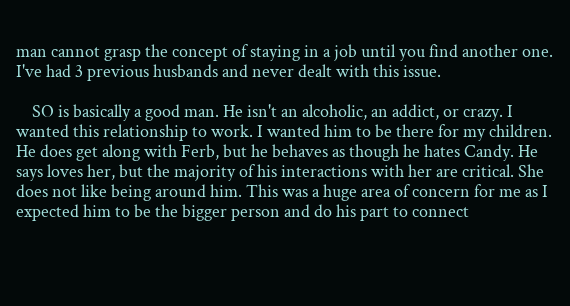man cannot grasp the concept of staying in a job until you find another one. I've had 3 previous husbands and never dealt with this issue.

    SO is basically a good man. He isn't an alcoholic, an addict, or crazy. I wanted this relationship to work. I wanted him to be there for my children. He does get along with Ferb, but he behaves as though he hates Candy. He says loves her, but the majority of his interactions with her are critical. She does not like being around him. This was a huge area of concern for me as I expected him to be the bigger person and do his part to connect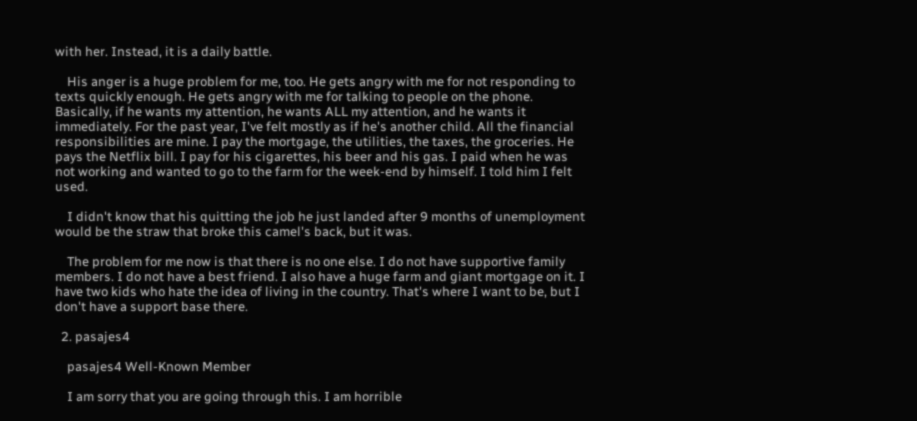with her. Instead, it is a daily battle.

    His anger is a huge problem for me, too. He gets angry with me for not responding to texts quickly enough. He gets angry with me for talking to people on the phone. Basically, if he wants my attention, he wants ALL my attention, and he wants it immediately. For the past year, I've felt mostly as if he's another child. All the financial responsibilities are mine. I pay the mortgage, the utilities, the taxes, the groceries. He pays the Netflix bill. I pay for his cigarettes, his beer and his gas. I paid when he was not working and wanted to go to the farm for the week-end by himself. I told him I felt used.

    I didn't know that his quitting the job he just landed after 9 months of unemployment would be the straw that broke this camel's back, but it was.

    The problem for me now is that there is no one else. I do not have supportive family members. I do not have a best friend. I also have a huge farm and giant mortgage on it. I have two kids who hate the idea of living in the country. That's where I want to be, but I don't have a support base there.

  2. pasajes4

    pasajes4 Well-Known Member

    I am sorry that you are going through this. I am horrible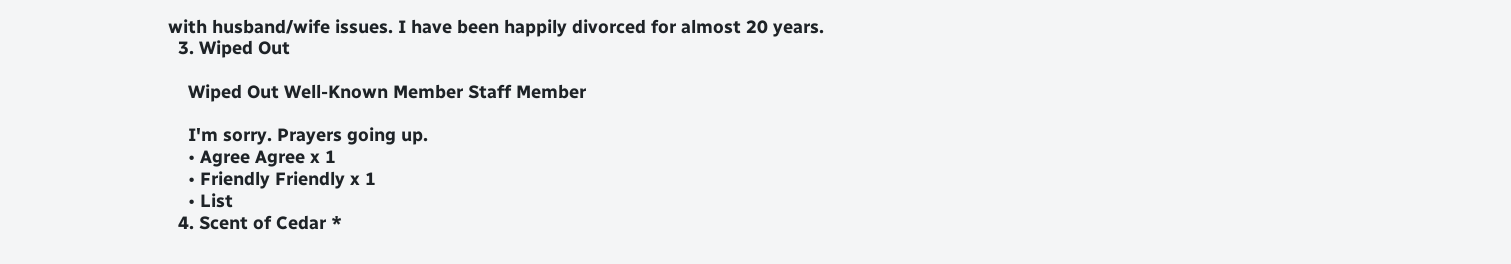with husband/wife issues. I have been happily divorced for almost 20 years.
  3. Wiped Out

    Wiped Out Well-Known Member Staff Member

    I'm sorry. Prayers going up.
    • Agree Agree x 1
    • Friendly Friendly x 1
    • List
  4. Scent of Cedar *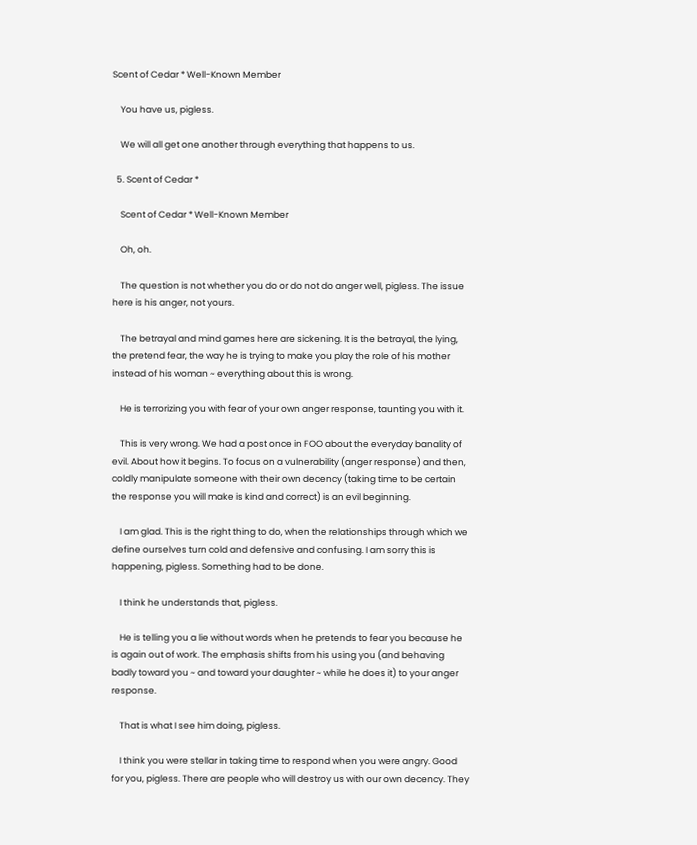Scent of Cedar * Well-Known Member

    You have us, pigless.

    We will all get one another through everything that happens to us.

  5. Scent of Cedar *

    Scent of Cedar * Well-Known Member

    Oh, oh.

    The question is not whether you do or do not do anger well, pigless. The issue here is his anger, not yours.

    The betrayal and mind games here are sickening. It is the betrayal, the lying, the pretend fear, the way he is trying to make you play the role of his mother instead of his woman ~ everything about this is wrong.

    He is terrorizing you with fear of your own anger response, taunting you with it.

    This is very wrong. We had a post once in FOO about the everyday banality of evil. About how it begins. To focus on a vulnerability (anger response) and then, coldly manipulate someone with their own decency (taking time to be certain the response you will make is kind and correct) is an evil beginning.

    I am glad. This is the right thing to do, when the relationships through which we define ourselves turn cold and defensive and confusing. I am sorry this is happening, pigless. Something had to be done.

    I think he understands that, pigless.

    He is telling you a lie without words when he pretends to fear you because he is again out of work. The emphasis shifts from his using you (and behaving badly toward you ~ and toward your daughter ~ while he does it) to your anger response.

    That is what I see him doing, pigless.

    I think you were stellar in taking time to respond when you were angry. Good for you, pigless. There are people who will destroy us with our own decency. They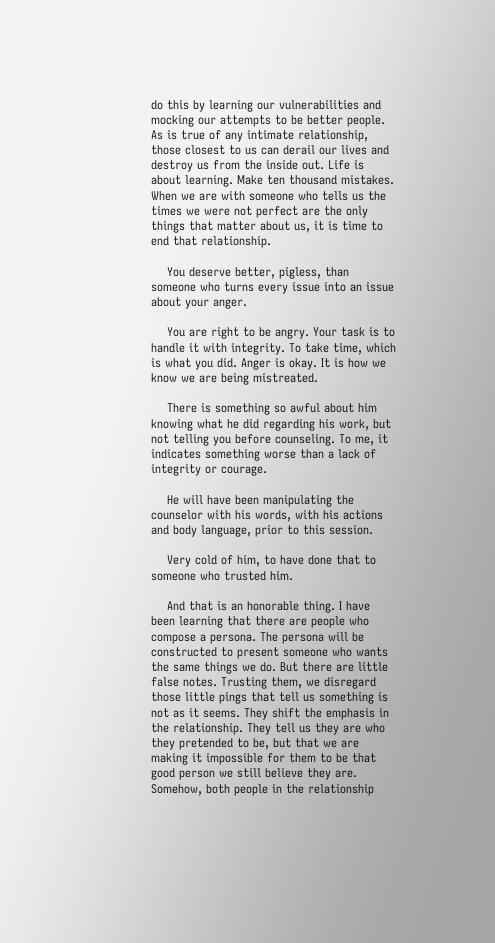do this by learning our vulnerabilities and mocking our attempts to be better people. As is true of any intimate relationship, those closest to us can derail our lives and destroy us from the inside out. Life is about learning. Make ten thousand mistakes. When we are with someone who tells us the times we were not perfect are the only things that matter about us, it is time to end that relationship.

    You deserve better, pigless, than someone who turns every issue into an issue about your anger.

    You are right to be angry. Your task is to handle it with integrity. To take time, which is what you did. Anger is okay. It is how we know we are being mistreated.

    There is something so awful about him knowing what he did regarding his work, but not telling you before counseling. To me, it indicates something worse than a lack of integrity or courage.

    He will have been manipulating the counselor with his words, with his actions and body language, prior to this session.

    Very cold of him, to have done that to someone who trusted him.

    And that is an honorable thing. I have been learning that there are people who compose a persona. The persona will be constructed to present someone who wants the same things we do. But there are little false notes. Trusting them, we disregard those little pings that tell us something is not as it seems. They shift the emphasis in the relationship. They tell us they are who they pretended to be, but that we are making it impossible for them to be that good person we still believe they are. Somehow, both people in the relationship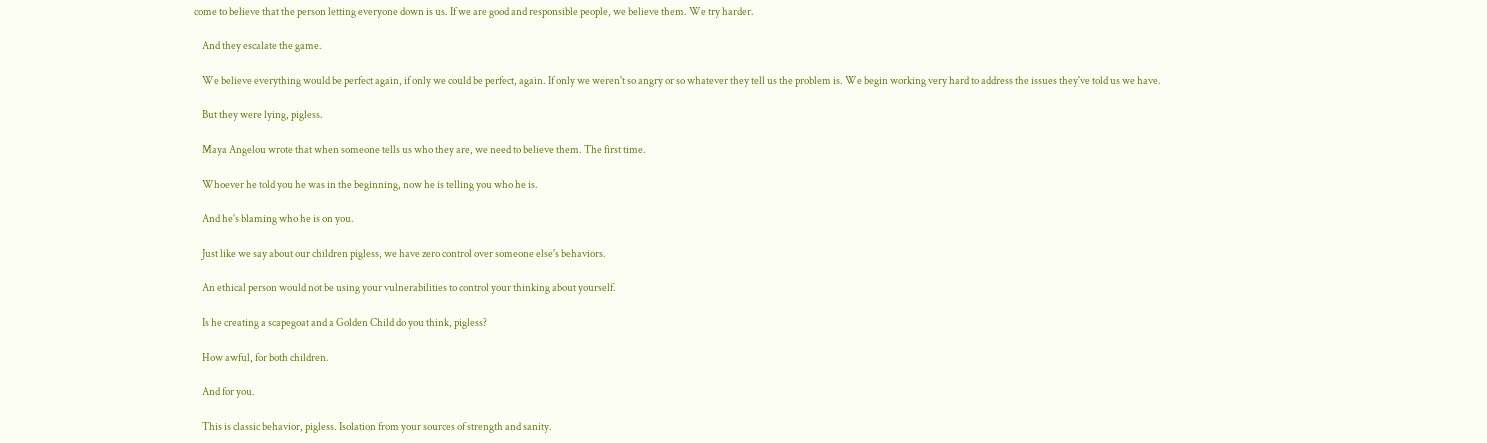come to believe that the person letting everyone down is us. If we are good and responsible people, we believe them. We try harder.

    And they escalate the game.

    We believe everything would be perfect again, if only we could be perfect, again. If only we weren't so angry or so whatever they tell us the problem is. We begin working very hard to address the issues they've told us we have.

    But they were lying, pigless.

    Maya Angelou wrote that when someone tells us who they are, we need to believe them. The first time.

    Whoever he told you he was in the beginning, now he is telling you who he is.

    And he's blaming who he is on you.

    Just like we say about our children pigless, we have zero control over someone else's behaviors.

    An ethical person would not be using your vulnerabilities to control your thinking about yourself.

    Is he creating a scapegoat and a Golden Child do you think, pigless?

    How awful, for both children.

    And for you.

    This is classic behavior, pigless. Isolation from your sources of strength and sanity.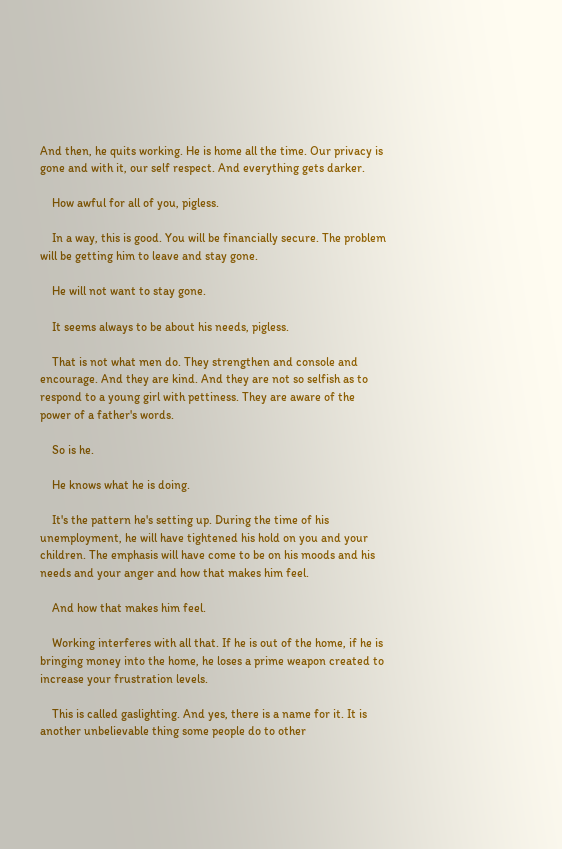And then, he quits working. He is home all the time. Our privacy is gone and with it, our self respect. And everything gets darker.

    How awful for all of you, pigless.

    In a way, this is good. You will be financially secure. The problem will be getting him to leave and stay gone.

    He will not want to stay gone.

    It seems always to be about his needs, pigless.

    That is not what men do. They strengthen and console and encourage. And they are kind. And they are not so selfish as to respond to a young girl with pettiness. They are aware of the power of a father's words.

    So is he.

    He knows what he is doing.

    It's the pattern he's setting up. During the time of his unemployment, he will have tightened his hold on you and your children. The emphasis will have come to be on his moods and his needs and your anger and how that makes him feel.

    And how that makes him feel.

    Working interferes with all that. If he is out of the home, if he is bringing money into the home, he loses a prime weapon created to increase your frustration levels.

    This is called gaslighting. And yes, there is a name for it. It is another unbelievable thing some people do to other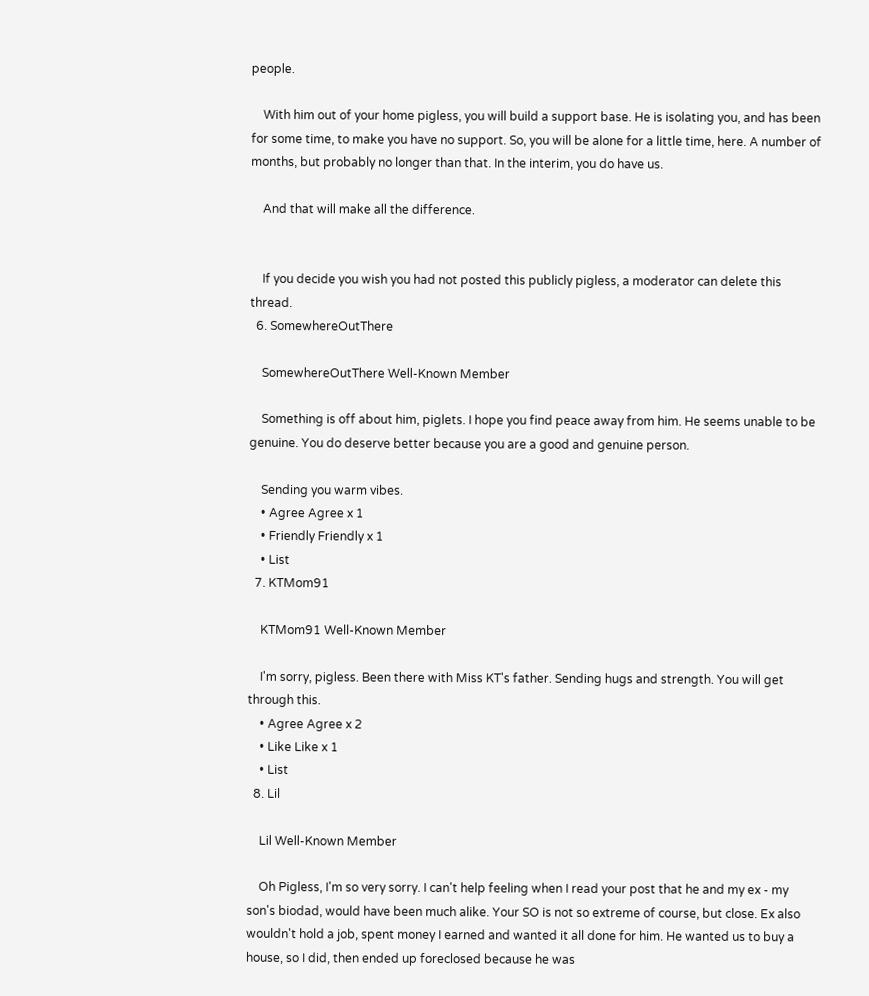people.

    With him out of your home pigless, you will build a support base. He is isolating you, and has been for some time, to make you have no support. So, you will be alone for a little time, here. A number of months, but probably no longer than that. In the interim, you do have us.

    And that will make all the difference.


    If you decide you wish you had not posted this publicly pigless, a moderator can delete this thread.
  6. SomewhereOutThere

    SomewhereOutThere Well-Known Member

    Something is off about him, piglets. I hope you find peace away from him. He seems unable to be genuine. You do deserve better because you are a good and genuine person.

    Sending you warm vibes.
    • Agree Agree x 1
    • Friendly Friendly x 1
    • List
  7. KTMom91

    KTMom91 Well-Known Member

    I'm sorry, pigless. Been there with Miss KT's father. Sending hugs and strength. You will get through this.
    • Agree Agree x 2
    • Like Like x 1
    • List
  8. Lil

    Lil Well-Known Member

    Oh Pigless, I'm so very sorry. I can't help feeling when I read your post that he and my ex - my son's biodad, would have been much alike. Your SO is not so extreme of course, but close. Ex also wouldn't hold a job, spent money I earned and wanted it all done for him. He wanted us to buy a house, so I did, then ended up foreclosed because he was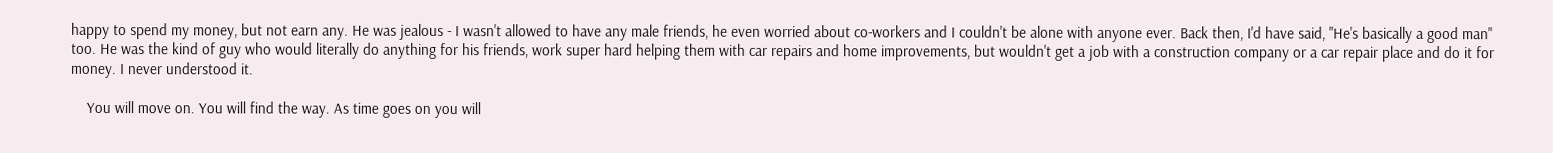happy to spend my money, but not earn any. He was jealous - I wasn't allowed to have any male friends, he even worried about co-workers and I couldn't be alone with anyone ever. Back then, I'd have said, "He's basically a good man" too. He was the kind of guy who would literally do anything for his friends, work super hard helping them with car repairs and home improvements, but wouldn't get a job with a construction company or a car repair place and do it for money. I never understood it.

    You will move on. You will find the way. As time goes on you will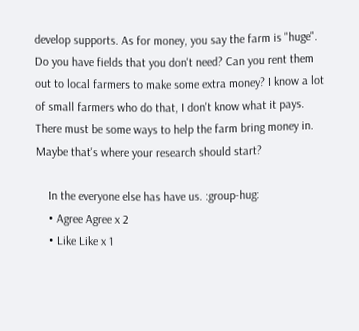develop supports. As for money, you say the farm is "huge". Do you have fields that you don't need? Can you rent them out to local farmers to make some extra money? I know a lot of small farmers who do that, I don't know what it pays. There must be some ways to help the farm bring money in. Maybe that's where your research should start?

    In the everyone else has have us. :group-hug:
    • Agree Agree x 2
    • Like Like x 1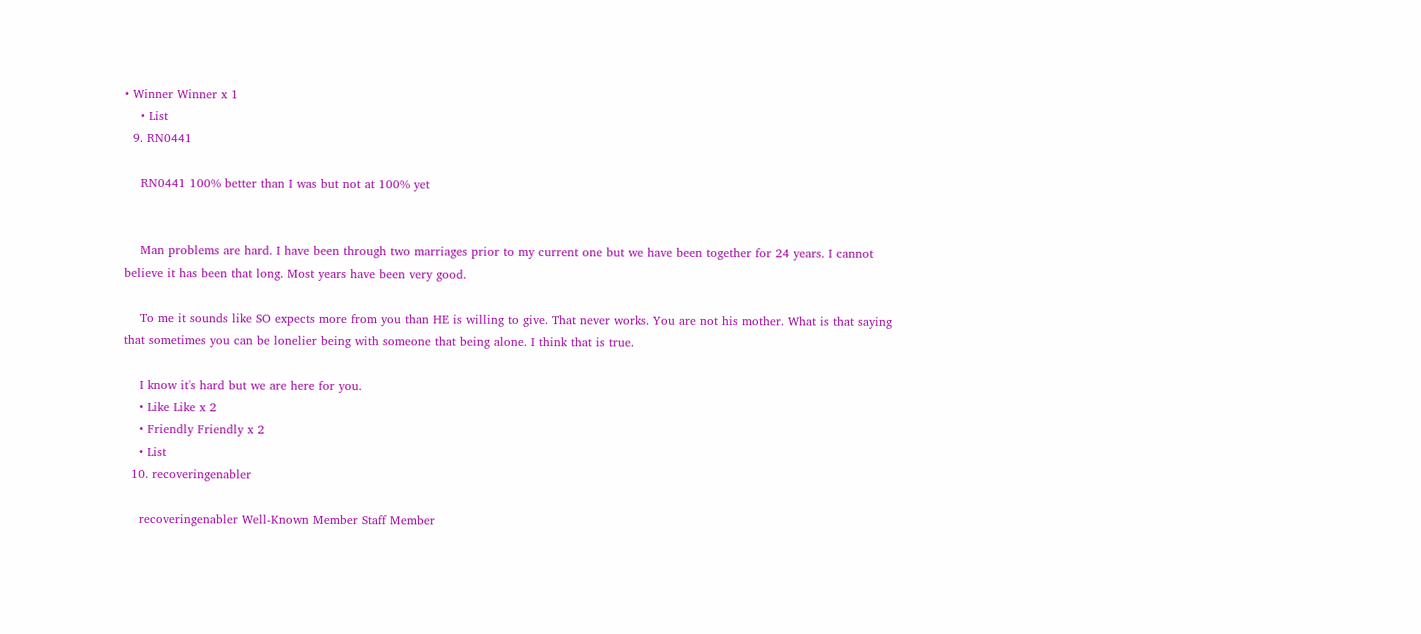• Winner Winner x 1
    • List
  9. RN0441

    RN0441 100% better than I was but not at 100% yet


    Man problems are hard. I have been through two marriages prior to my current one but we have been together for 24 years. I cannot believe it has been that long. Most years have been very good.

    To me it sounds like SO expects more from you than HE is willing to give. That never works. You are not his mother. What is that saying that sometimes you can be lonelier being with someone that being alone. I think that is true.

    I know it's hard but we are here for you.
    • Like Like x 2
    • Friendly Friendly x 2
    • List
  10. recoveringenabler

    recoveringenabler Well-Known Member Staff Member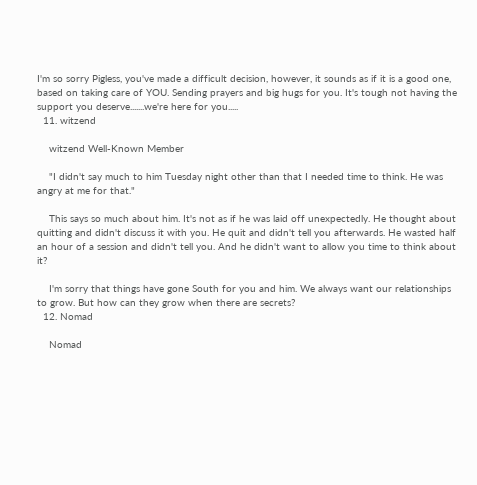I'm so sorry Pigless, you've made a difficult decision, however, it sounds as if it is a good one, based on taking care of YOU. Sending prayers and big hugs for you. It's tough not having the support you deserve.......we're here for you.....
  11. witzend

    witzend Well-Known Member

    "I didn't say much to him Tuesday night other than that I needed time to think. He was angry at me for that."

    This says so much about him. It's not as if he was laid off unexpectedly. He thought about quitting and didn't discuss it with you. He quit and didn't tell you afterwards. He wasted half an hour of a session and didn't tell you. And he didn't want to allow you time to think about it?

    I'm sorry that things have gone South for you and him. We always want our relationships to grow. But how can they grow when there are secrets?
  12. Nomad

    Nomad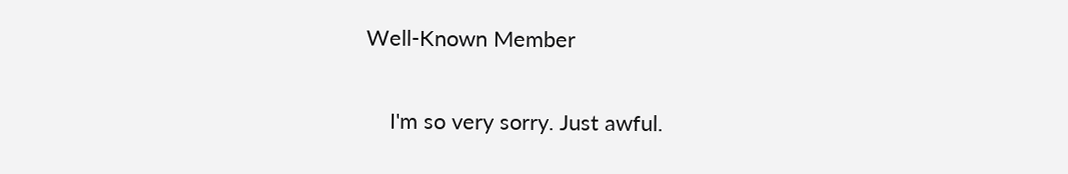Well-Known Member

    I'm so very sorry. Just awful.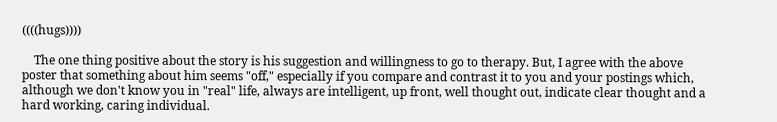((((hugs))))

    The one thing positive about the story is his suggestion and willingness to go to therapy. But, I agree with the above poster that something about him seems "off," especially if you compare and contrast it to you and your postings which, although we don't know you in "real" life, always are intelligent, up front, well thought out, indicate clear thought and a hard working, caring individual.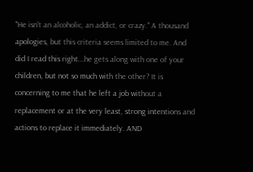"He isn't an alcoholic, an addict, or crazy." A thousand apologies, but this criteria seems limited to me. And did I read this right...he gets along with one of your children, but not so much with the other? It is concerning to me that he left a job without a replacement or at the very least, strong intentions and actions to replace it immediately. AND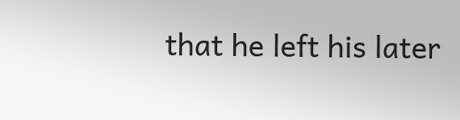that he left his later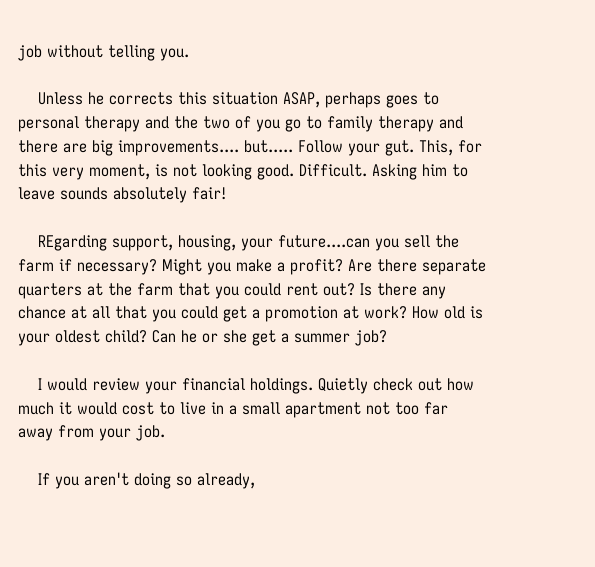job without telling you.

    Unless he corrects this situation ASAP, perhaps goes to personal therapy and the two of you go to family therapy and there are big improvements.... but..... Follow your gut. This, for this very moment, is not looking good. Difficult. Asking him to leave sounds absolutely fair!

    REgarding support, housing, your future....can you sell the farm if necessary? Might you make a profit? Are there separate quarters at the farm that you could rent out? Is there any chance at all that you could get a promotion at work? How old is your oldest child? Can he or she get a summer job?

    I would review your financial holdings. Quietly check out how much it would cost to live in a small apartment not too far away from your job.

    If you aren't doing so already,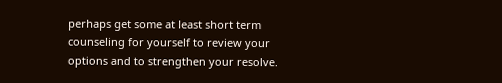perhaps get some at least short term counseling for yourself to review your options and to strengthen your resolve.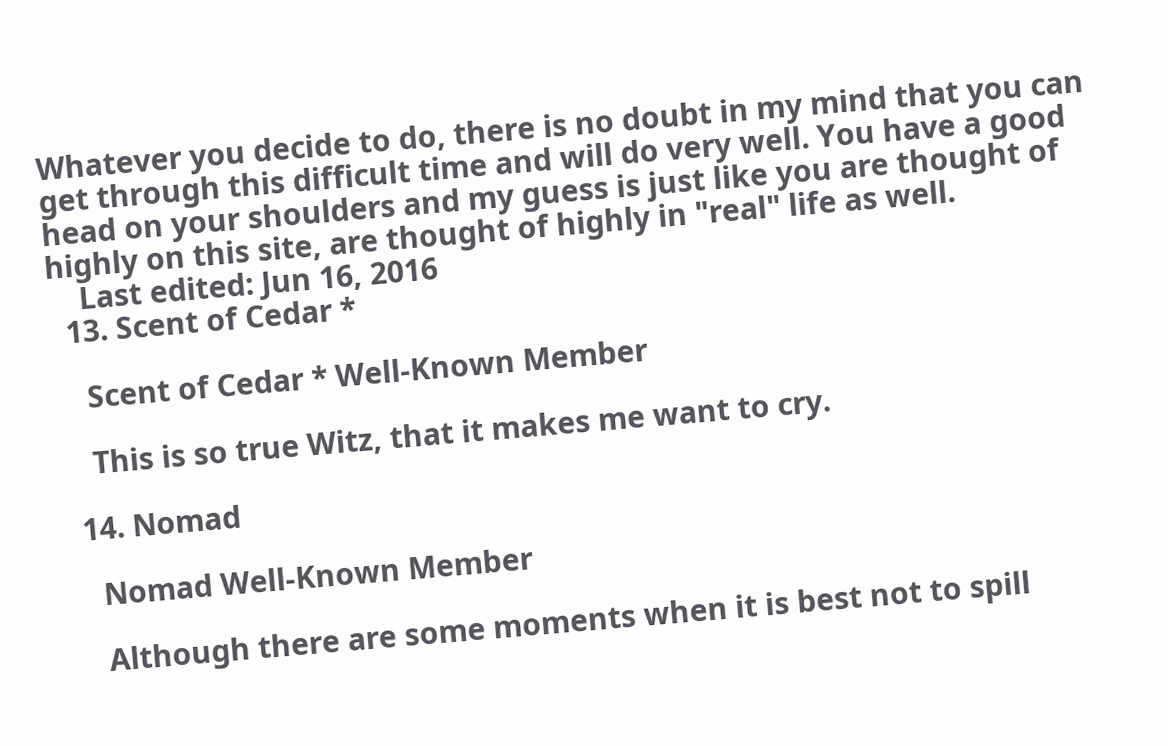Whatever you decide to do, there is no doubt in my mind that you can get through this difficult time and will do very well. You have a good head on your shoulders and my guess is just like you are thought of highly on this site, are thought of highly in "real" life as well.
    Last edited: Jun 16, 2016
  13. Scent of Cedar *

    Scent of Cedar * Well-Known Member

    This is so true Witz, that it makes me want to cry.

  14. Nomad

    Nomad Well-Known Member

    Although there are some moments when it is best not to spill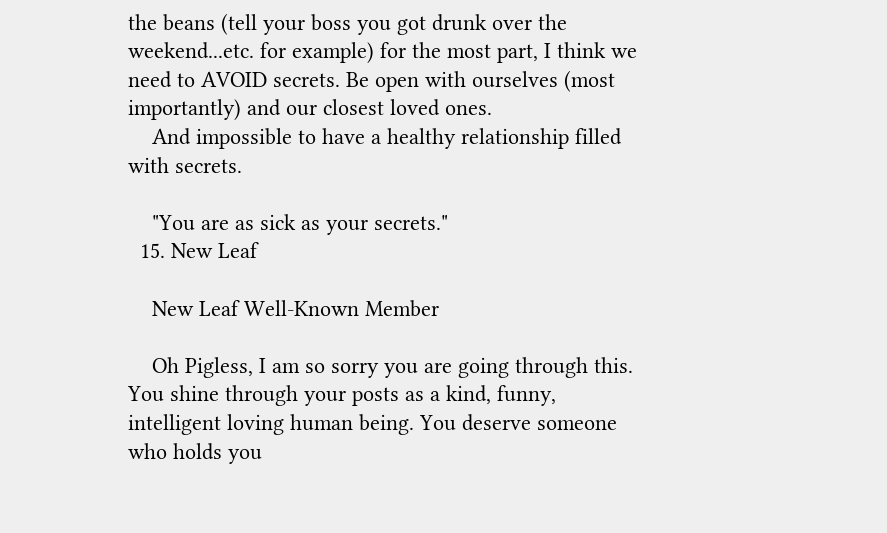the beans (tell your boss you got drunk over the weekend...etc. for example) for the most part, I think we need to AVOID secrets. Be open with ourselves (most importantly) and our closest loved ones.
    And impossible to have a healthy relationship filled with secrets.

    "You are as sick as your secrets."
  15. New Leaf

    New Leaf Well-Known Member

    Oh Pigless, I am so sorry you are going through this. You shine through your posts as a kind, funny, intelligent loving human being. You deserve someone who holds you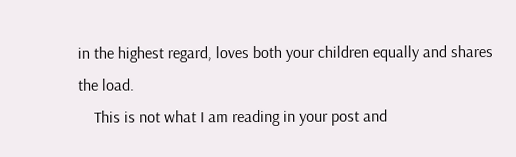in the highest regard, loves both your children equally and shares the load.
    This is not what I am reading in your post and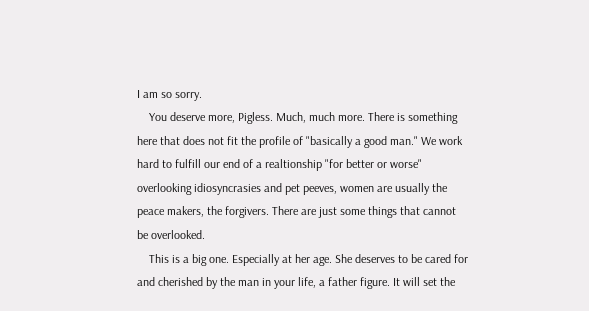I am so sorry.
    You deserve more, Pigless. Much, much more. There is something here that does not fit the profile of "basically a good man." We work hard to fulfill our end of a realtionship "for better or worse" overlooking idiosyncrasies and pet peeves, women are usually the peace makers, the forgivers. There are just some things that cannot be overlooked.
    This is a big one. Especially at her age. She deserves to be cared for and cherished by the man in your life, a father figure. It will set the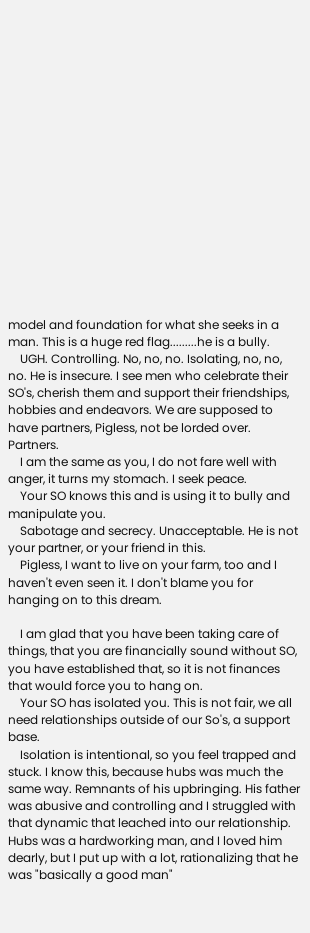model and foundation for what she seeks in a man. This is a huge red flag.........he is a bully.
    UGH. Controlling. No, no, no. Isolating, no, no, no. He is insecure. I see men who celebrate their SO's, cherish them and support their friendships, hobbies and endeavors. We are supposed to have partners, Pigless, not be lorded over. Partners.
    I am the same as you, I do not fare well with anger, it turns my stomach. I seek peace.
    Your SO knows this and is using it to bully and manipulate you.
    Sabotage and secrecy. Unacceptable. He is not your partner, or your friend in this.
    Pigless, I want to live on your farm, too and I haven't even seen it. I don't blame you for hanging on to this dream.

    I am glad that you have been taking care of things, that you are financially sound without SO, you have established that, so it is not finances that would force you to hang on.
    Your SO has isolated you. This is not fair, we all need relationships outside of our So's, a support base.
    Isolation is intentional, so you feel trapped and stuck. I know this, because hubs was much the same way. Remnants of his upbringing. His father was abusive and controlling and I struggled with that dynamic that leached into our relationship. Hubs was a hardworking man, and I loved him dearly, but I put up with a lot, rationalizing that he was "basically a good man"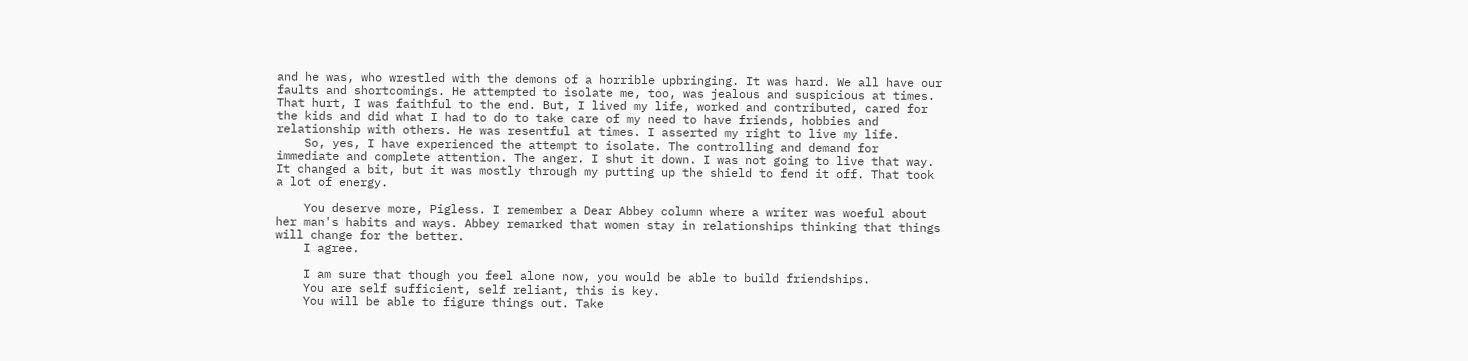and he was, who wrestled with the demons of a horrible upbringing. It was hard. We all have our faults and shortcomings. He attempted to isolate me, too, was jealous and suspicious at times. That hurt, I was faithful to the end. But, I lived my life, worked and contributed, cared for the kids and did what I had to do to take care of my need to have friends, hobbies and relationship with others. He was resentful at times. I asserted my right to live my life.
    So, yes, I have experienced the attempt to isolate. The controlling and demand for immediate and complete attention. The anger. I shut it down. I was not going to live that way. It changed a bit, but it was mostly through my putting up the shield to fend it off. That took a lot of energy.

    You deserve more, Pigless. I remember a Dear Abbey column where a writer was woeful about her man's habits and ways. Abbey remarked that women stay in relationships thinking that things will change for the better.
    I agree.

    I am sure that though you feel alone now, you would be able to build friendships.
    You are self sufficient, self reliant, this is key.
    You will be able to figure things out. Take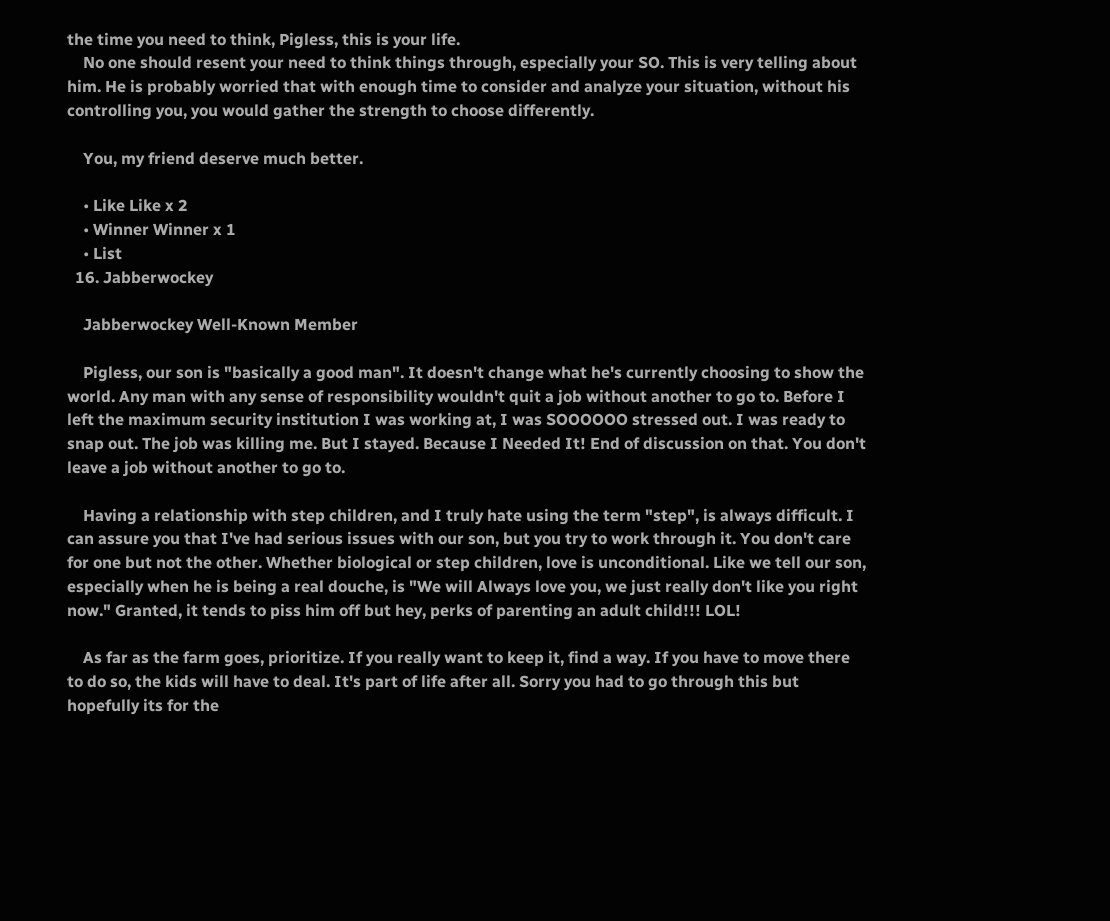the time you need to think, Pigless, this is your life.
    No one should resent your need to think things through, especially your SO. This is very telling about him. He is probably worried that with enough time to consider and analyze your situation, without his controlling you, you would gather the strength to choose differently.

    You, my friend deserve much better.

    • Like Like x 2
    • Winner Winner x 1
    • List
  16. Jabberwockey

    Jabberwockey Well-Known Member

    Pigless, our son is "basically a good man". It doesn't change what he's currently choosing to show the world. Any man with any sense of responsibility wouldn't quit a job without another to go to. Before I left the maximum security institution I was working at, I was SOOOOOO stressed out. I was ready to snap out. The job was killing me. But I stayed. Because I Needed It! End of discussion on that. You don't leave a job without another to go to.

    Having a relationship with step children, and I truly hate using the term "step", is always difficult. I can assure you that I've had serious issues with our son, but you try to work through it. You don't care for one but not the other. Whether biological or step children, love is unconditional. Like we tell our son, especially when he is being a real douche, is "We will Always love you, we just really don't like you right now." Granted, it tends to piss him off but hey, perks of parenting an adult child!!! LOL!

    As far as the farm goes, prioritize. If you really want to keep it, find a way. If you have to move there to do so, the kids will have to deal. It's part of life after all. Sorry you had to go through this but hopefully its for the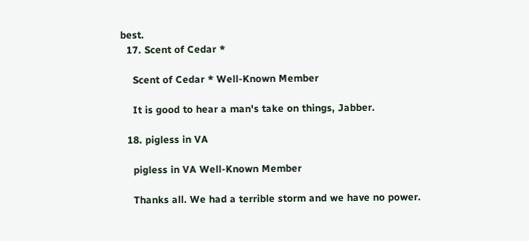best.
  17. Scent of Cedar *

    Scent of Cedar * Well-Known Member

    It is good to hear a man's take on things, Jabber.

  18. pigless in VA

    pigless in VA Well-Known Member

    Thanks all. We had a terrible storm and we have no power.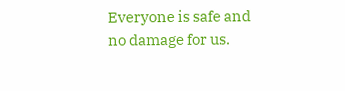Everyone is safe and no damage for us.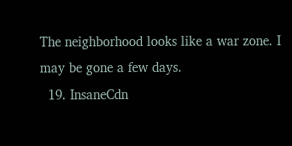The neighborhood looks like a war zone. I may be gone a few days.
  19. InsaneCdn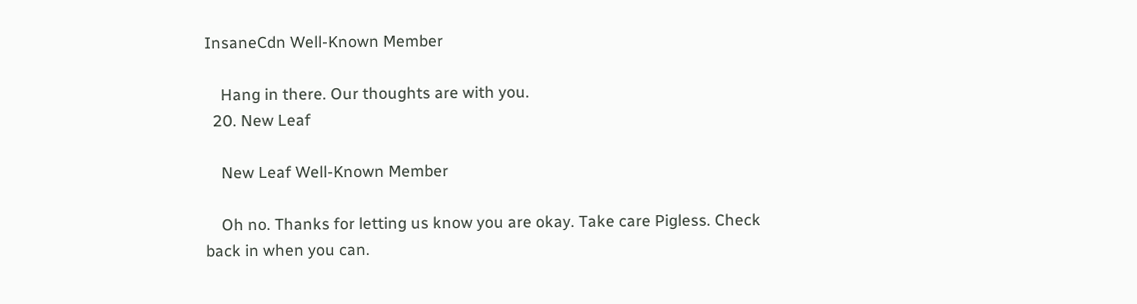InsaneCdn Well-Known Member

    Hang in there. Our thoughts are with you.
  20. New Leaf

    New Leaf Well-Known Member

    Oh no. Thanks for letting us know you are okay. Take care Pigless. Check back in when you can.